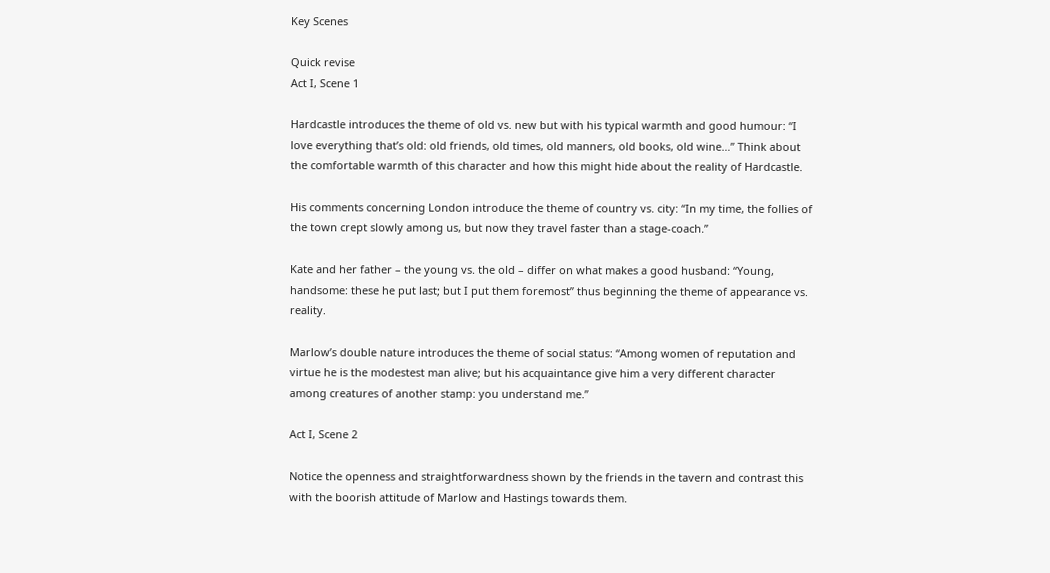Key Scenes

Quick revise
Act I, Scene 1

Hardcastle introduces the theme of old vs. new but with his typical warmth and good humour: “I love everything that’s old: old friends, old times, old manners, old books, old wine…” Think about the comfortable warmth of this character and how this might hide about the reality of Hardcastle.

His comments concerning London introduce the theme of country vs. city: “In my time, the follies of the town crept slowly among us, but now they travel faster than a stage-coach.”

Kate and her father – the young vs. the old – differ on what makes a good husband: “Young, handsome: these he put last; but I put them foremost” thus beginning the theme of appearance vs. reality.

Marlow’s double nature introduces the theme of social status: “Among women of reputation and virtue he is the modestest man alive; but his acquaintance give him a very different character among creatures of another stamp: you understand me.”

Act I, Scene 2

Notice the openness and straightforwardness shown by the friends in the tavern and contrast this with the boorish attitude of Marlow and Hastings towards them.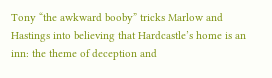Tony “the awkward booby” tricks Marlow and Hastings into believing that Hardcastle’s home is an inn: the theme of deception and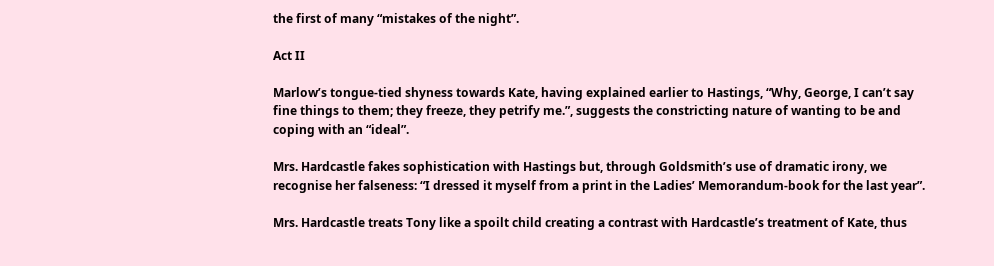the first of many “mistakes of the night”.

Act II

Marlow’s tongue-tied shyness towards Kate, having explained earlier to Hastings, “Why, George, I can’t say fine things to them; they freeze, they petrify me.”, suggests the constricting nature of wanting to be and coping with an “ideal”.

Mrs. Hardcastle fakes sophistication with Hastings but, through Goldsmith’s use of dramatic irony, we recognise her falseness: “I dressed it myself from a print in the Ladies’ Memorandum-book for the last year”.

Mrs. Hardcastle treats Tony like a spoilt child creating a contrast with Hardcastle’s treatment of Kate, thus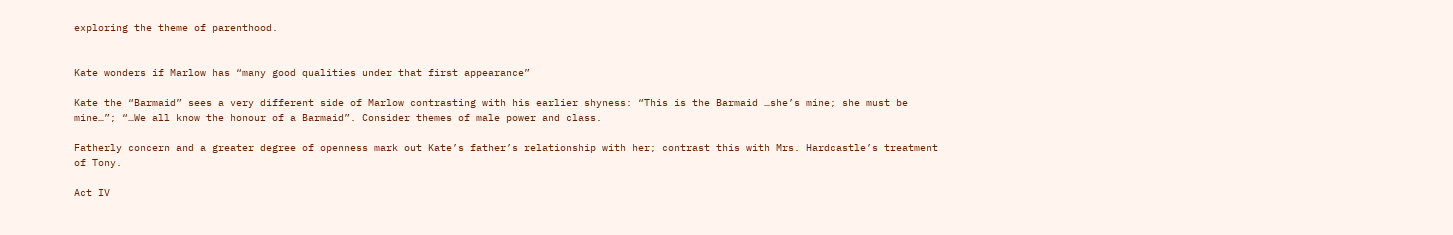exploring the theme of parenthood.


Kate wonders if Marlow has “many good qualities under that first appearance”

Kate the “Barmaid” sees a very different side of Marlow contrasting with his earlier shyness: “This is the Barmaid …she’s mine; she must be mine…”; “…We all know the honour of a Barmaid”. Consider themes of male power and class.

Fatherly concern and a greater degree of openness mark out Kate’s father’s relationship with her; contrast this with Mrs. Hardcastle’s treatment of Tony.

Act IV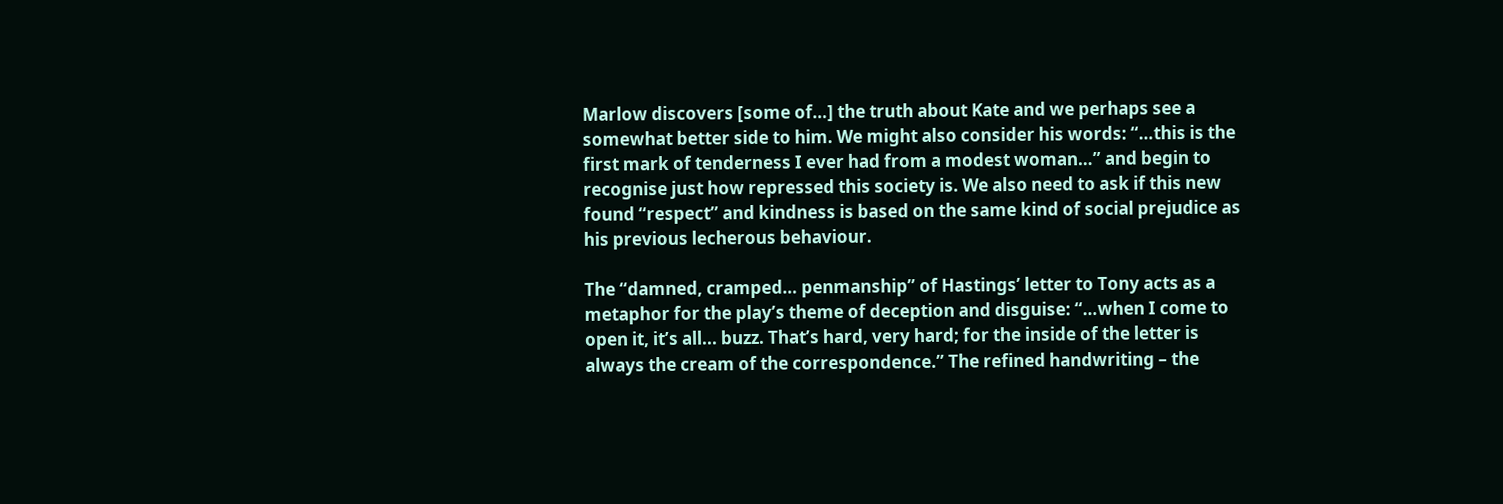Marlow discovers [some of…] the truth about Kate and we perhaps see a somewhat better side to him. We might also consider his words: “…this is the first mark of tenderness I ever had from a modest woman…” and begin to recognise just how repressed this society is. We also need to ask if this new found “respect” and kindness is based on the same kind of social prejudice as his previous lecherous behaviour.

The “damned, cramped… penmanship” of Hastings’ letter to Tony acts as a metaphor for the play’s theme of deception and disguise: “…when I come to open it, it’s all... buzz. That’s hard, very hard; for the inside of the letter is always the cream of the correspondence.” The refined handwriting – the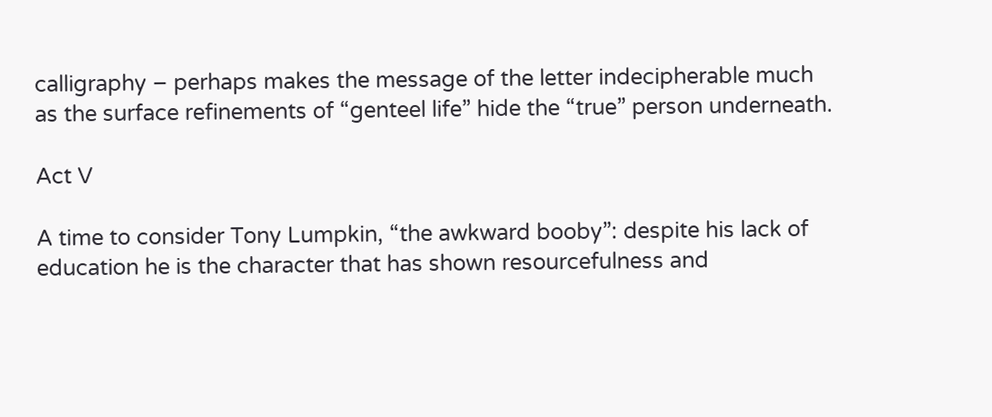calligraphy – perhaps makes the message of the letter indecipherable much as the surface refinements of “genteel life” hide the “true” person underneath.

Act V

A time to consider Tony Lumpkin, “the awkward booby”: despite his lack of education he is the character that has shown resourcefulness and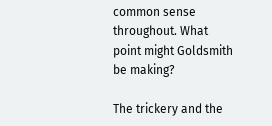common sense throughout. What point might Goldsmith be making?

The trickery and the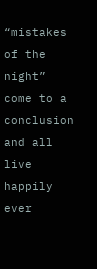“mistakes of the night” come to a conclusion and all live happily ever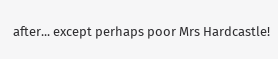after... except perhaps poor Mrs Hardcastle!